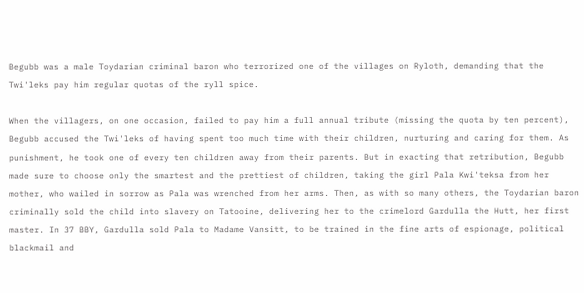Begubb was a male Toydarian criminal baron who terrorized one of the villages on Ryloth, demanding that the Twi'leks pay him regular quotas of the ryll spice.

When the villagers, on one occasion, failed to pay him a full annual tribute (missing the quota by ten percent), Begubb accused the Twi'leks of having spent too much time with their children, nurturing and caring for them. As punishment, he took one of every ten children away from their parents. But in exacting that retribution, Begubb made sure to choose only the smartest and the prettiest of children, taking the girl Pala Kwi'teksa from her mother, who wailed in sorrow as Pala was wrenched from her arms. Then, as with so many others, the Toydarian baron criminally sold the child into slavery on Tatooine, delivering her to the crimelord Gardulla the Hutt, her first master. In 37 BBY, Gardulla sold Pala to Madame Vansitt, to be trained in the fine arts of espionage, political blackmail and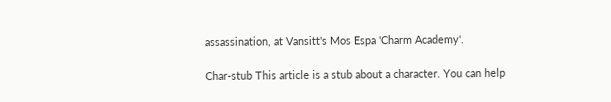assassination, at Vansitt's Mos Espa 'Charm Academy'.

Char-stub This article is a stub about a character. You can help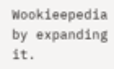Wookieepedia by expanding it.